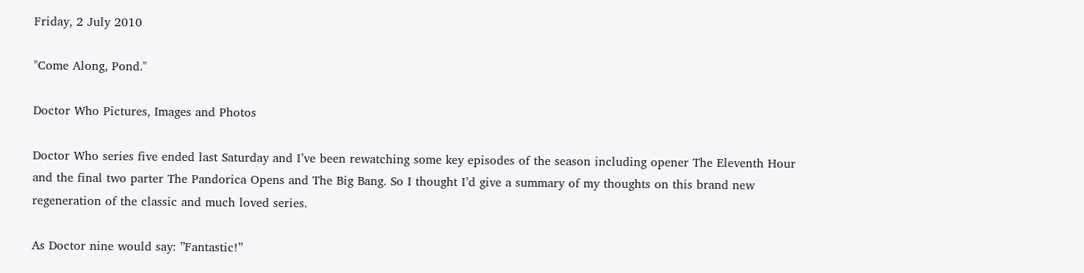Friday, 2 July 2010

"Come Along, Pond."

Doctor Who Pictures, Images and Photos

Doctor Who series five ended last Saturday and I’ve been rewatching some key episodes of the season including opener The Eleventh Hour and the final two parter The Pandorica Opens and The Big Bang. So I thought I’d give a summary of my thoughts on this brand new regeneration of the classic and much loved series.

As Doctor nine would say: ”Fantastic!”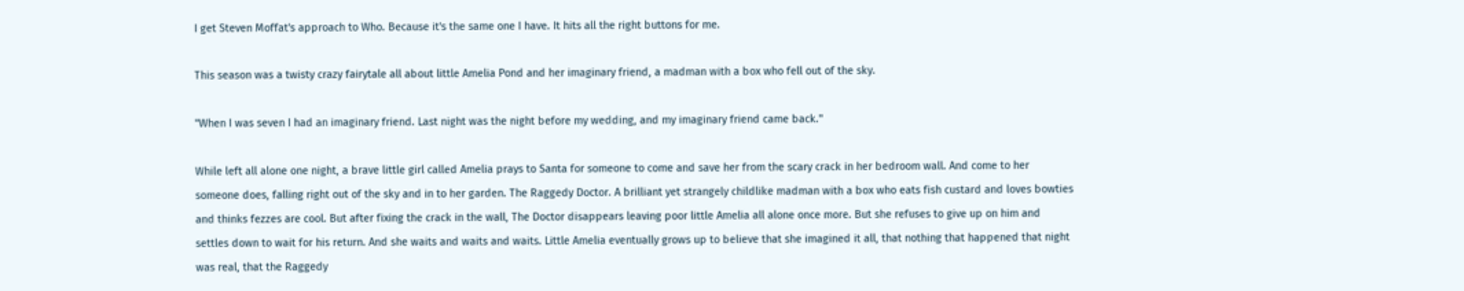I get Steven Moffat's approach to Who. Because it's the same one I have. It hits all the right buttons for me.

This season was a twisty crazy fairytale all about little Amelia Pond and her imaginary friend, a madman with a box who fell out of the sky.

"When I was seven I had an imaginary friend. Last night was the night before my wedding, and my imaginary friend came back."

While left all alone one night, a brave little girl called Amelia prays to Santa for someone to come and save her from the scary crack in her bedroom wall. And come to her someone does, falling right out of the sky and in to her garden. The Raggedy Doctor. A brilliant yet strangely childlike madman with a box who eats fish custard and loves bowties and thinks fezzes are cool. But after fixing the crack in the wall, The Doctor disappears leaving poor little Amelia all alone once more. But she refuses to give up on him and settles down to wait for his return. And she waits and waits and waits. Little Amelia eventually grows up to believe that she imagined it all, that nothing that happened that night was real, that the Raggedy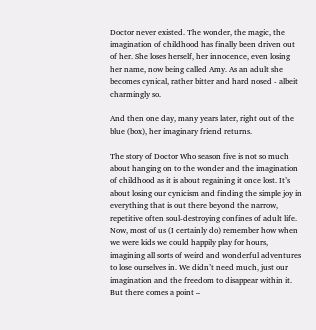Doctor never existed. The wonder, the magic, the imagination of childhood has finally been driven out of her. She loses herself, her innocence, even losing her name, now being called Amy. As an adult she becomes cynical, rather bitter and hard nosed - albeit charmingly so.

And then one day, many years later, right out of the blue (box), her imaginary friend returns.

The story of Doctor Who season five is not so much about hanging on to the wonder and the imagination of childhood as it is about regaining it once lost. It’s about losing our cynicism and finding the simple joy in everything that is out there beyond the narrow, repetitive often soul-destroying confines of adult life. Now, most of us (I certainly do) remember how when we were kids we could happily play for hours, imagining all sorts of weird and wonderful adventures to lose ourselves in. We didn’t need much, just our imagination and the freedom to disappear within it. But there comes a point –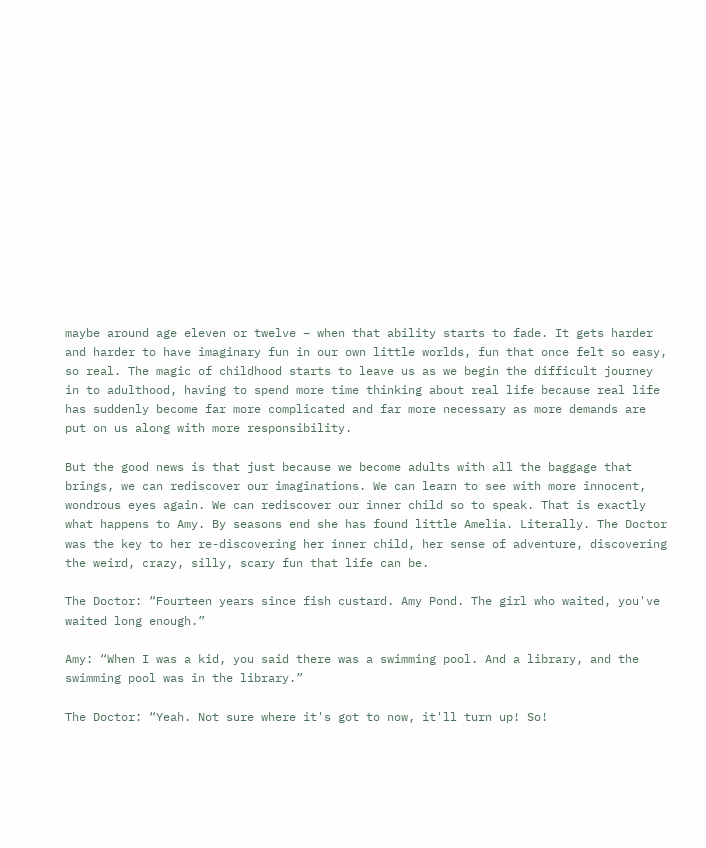maybe around age eleven or twelve – when that ability starts to fade. It gets harder and harder to have imaginary fun in our own little worlds, fun that once felt so easy, so real. The magic of childhood starts to leave us as we begin the difficult journey in to adulthood, having to spend more time thinking about real life because real life has suddenly become far more complicated and far more necessary as more demands are put on us along with more responsibility.

But the good news is that just because we become adults with all the baggage that brings, we can rediscover our imaginations. We can learn to see with more innocent, wondrous eyes again. We can rediscover our inner child so to speak. That is exactly what happens to Amy. By seasons end she has found little Amelia. Literally. The Doctor was the key to her re-discovering her inner child, her sense of adventure, discovering the weird, crazy, silly, scary fun that life can be.

The Doctor: “Fourteen years since fish custard. Amy Pond. The girl who waited, you've waited long enough.”

Amy: “When I was a kid, you said there was a swimming pool. And a library, and the swimming pool was in the library.”

The Doctor: “Yeah. Not sure where it's got to now, it'll turn up! So!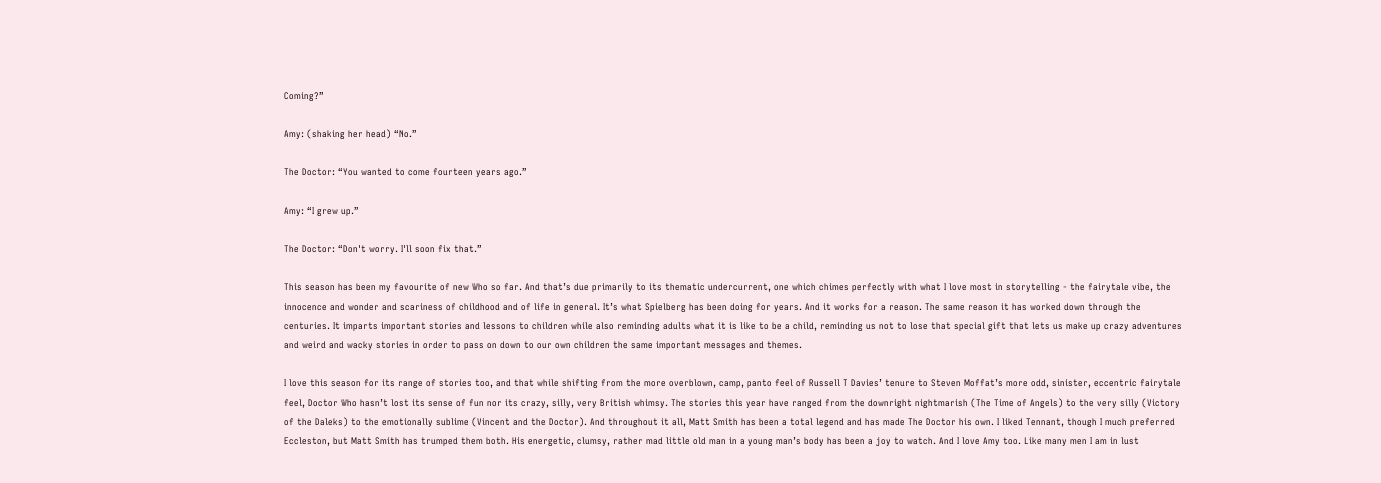Coming?”

Amy: (shaking her head) “No.”

The Doctor: “You wanted to come fourteen years ago.”

Amy: “I grew up.”

The Doctor: “Don't worry. I'll soon fix that.”

This season has been my favourite of new Who so far. And that’s due primarily to its thematic undercurrent, one which chimes perfectly with what I love most in storytelling - the fairytale vibe, the innocence and wonder and scariness of childhood and of life in general. It’s what Spielberg has been doing for years. And it works for a reason. The same reason it has worked down through the centuries. It imparts important stories and lessons to children while also reminding adults what it is like to be a child, reminding us not to lose that special gift that lets us make up crazy adventures and weird and wacky stories in order to pass on down to our own children the same important messages and themes.

I love this season for its range of stories too, and that while shifting from the more overblown, camp, panto feel of Russell T Davies’ tenure to Steven Moffat’s more odd, sinister, eccentric fairytale feel, Doctor Who hasn’t lost its sense of fun nor its crazy, silly, very British whimsy. The stories this year have ranged from the downright nightmarish (The Time of Angels) to the very silly (Victory of the Daleks) to the emotionally sublime (Vincent and the Doctor). And throughout it all, Matt Smith has been a total legend and has made The Doctor his own. I liked Tennant, though I much preferred Eccleston, but Matt Smith has trumped them both. His energetic, clumsy, rather mad little old man in a young man’s body has been a joy to watch. And I love Amy too. Like many men I am in lust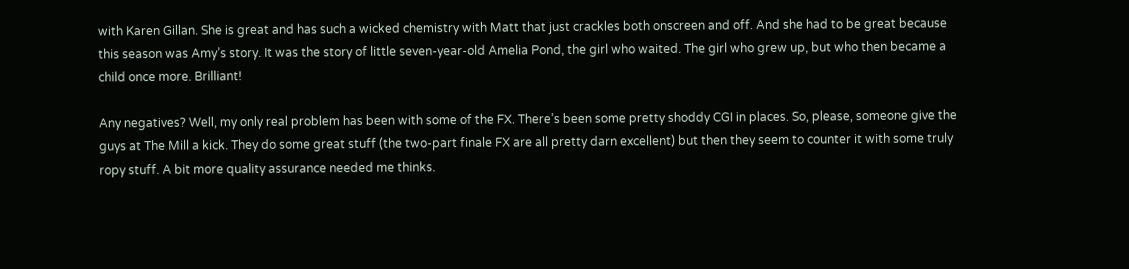with Karen Gillan. She is great and has such a wicked chemistry with Matt that just crackles both onscreen and off. And she had to be great because this season was Amy’s story. It was the story of little seven-year-old Amelia Pond, the girl who waited. The girl who grew up, but who then became a child once more. Brilliant!

Any negatives? Well, my only real problem has been with some of the FX. There’s been some pretty shoddy CGI in places. So, please, someone give the guys at The Mill a kick. They do some great stuff (the two-part finale FX are all pretty darn excellent) but then they seem to counter it with some truly ropy stuff. A bit more quality assurance needed me thinks.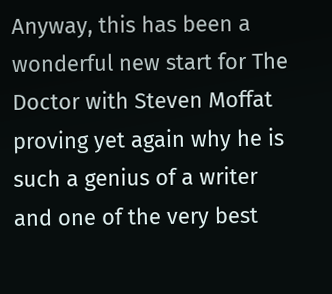Anyway, this has been a wonderful new start for The Doctor with Steven Moffat proving yet again why he is such a genius of a writer and one of the very best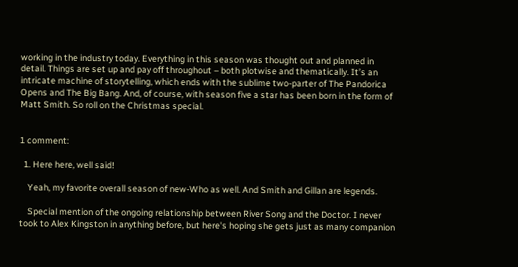working in the industry today. Everything in this season was thought out and planned in detail. Things are set up and pay off throughout – both plotwise and thematically. It’s an intricate machine of storytelling, which ends with the sublime two-parter of The Pandorica Opens and The Big Bang. And, of course, with season five a star has been born in the form of Matt Smith. So roll on the Christmas special.


1 comment:

  1. Here here, well said!

    Yeah, my favorite overall season of new-Who as well. And Smith and Gillan are legends.

    Special mention of the ongoing relationship between River Song and the Doctor. I never took to Alex Kingston in anything before, but here's hoping she gets just as many companion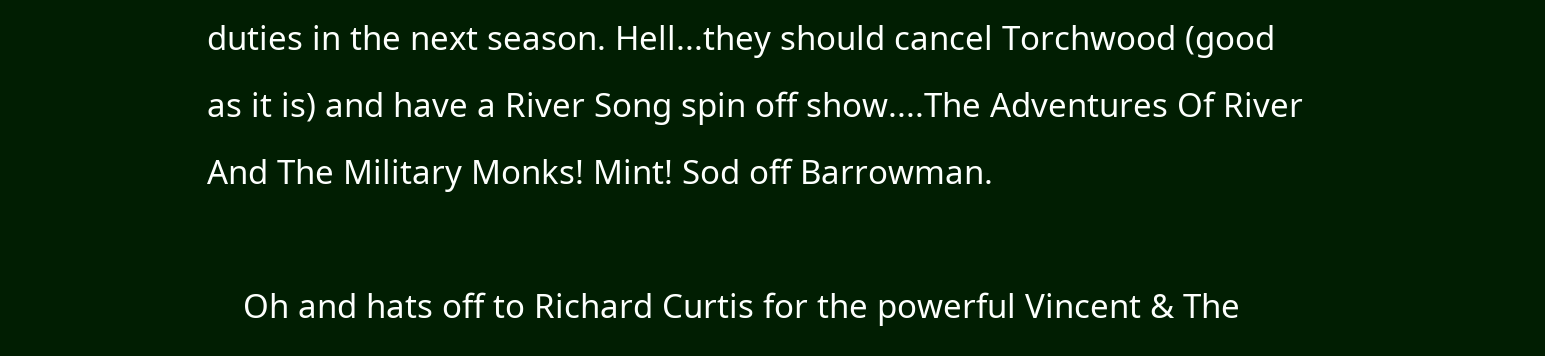duties in the next season. Hell...they should cancel Torchwood (good as it is) and have a River Song spin off show....The Adventures Of River And The Military Monks! Mint! Sod off Barrowman.

    Oh and hats off to Richard Curtis for the powerful Vincent & The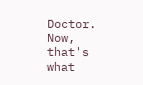Doctor. Now, that's what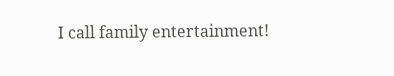I call family entertainment!